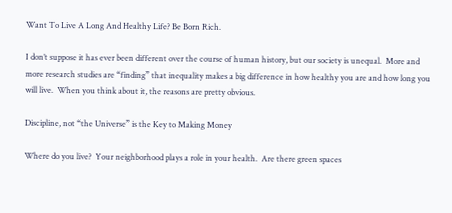Want To Live A Long And Healthy Life? Be Born Rich.

I don’t suppose it has ever been different over the course of human history, but our society is unequal.  More and more research studies are “finding” that inequality makes a big difference in how healthy you are and how long you will live.  When you think about it, the reasons are pretty obvious.

Discipline, not “the Universe” is the Key to Making Money

Where do you live?  Your neighborhood plays a role in your health.  Are there green spaces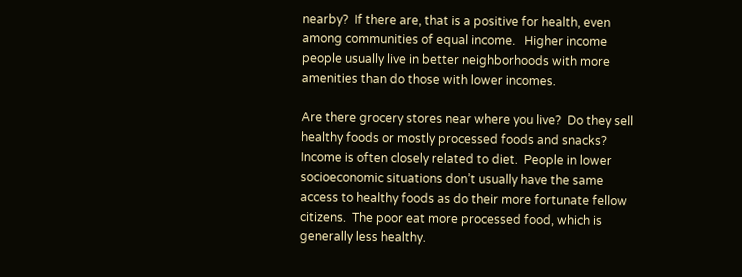nearby?  If there are, that is a positive for health, even among communities of equal income.   Higher income people usually live in better neighborhoods with more amenities than do those with lower incomes.

Are there grocery stores near where you live?  Do they sell healthy foods or mostly processed foods and snacks?  Income is often closely related to diet.  People in lower socioeconomic situations don’t usually have the same access to healthy foods as do their more fortunate fellow citizens.  The poor eat more processed food, which is generally less healthy.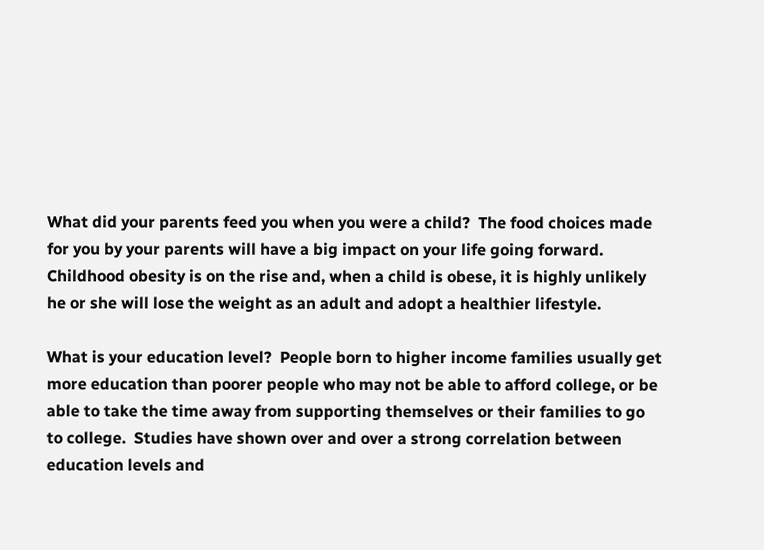What did your parents feed you when you were a child?  The food choices made for you by your parents will have a big impact on your life going forward.  Childhood obesity is on the rise and, when a child is obese, it is highly unlikely he or she will lose the weight as an adult and adopt a healthier lifestyle.

What is your education level?  People born to higher income families usually get more education than poorer people who may not be able to afford college, or be able to take the time away from supporting themselves or their families to go to college.  Studies have shown over and over a strong correlation between education levels and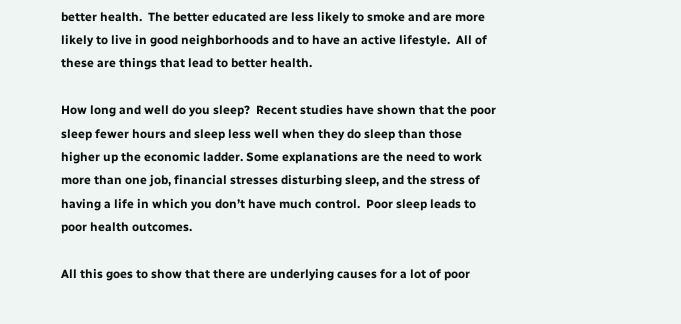better health.  The better educated are less likely to smoke and are more likely to live in good neighborhoods and to have an active lifestyle.  All of these are things that lead to better health.

How long and well do you sleep?  Recent studies have shown that the poor sleep fewer hours and sleep less well when they do sleep than those higher up the economic ladder. Some explanations are the need to work more than one job, financial stresses disturbing sleep, and the stress of having a life in which you don’t have much control.  Poor sleep leads to poor health outcomes.

All this goes to show that there are underlying causes for a lot of poor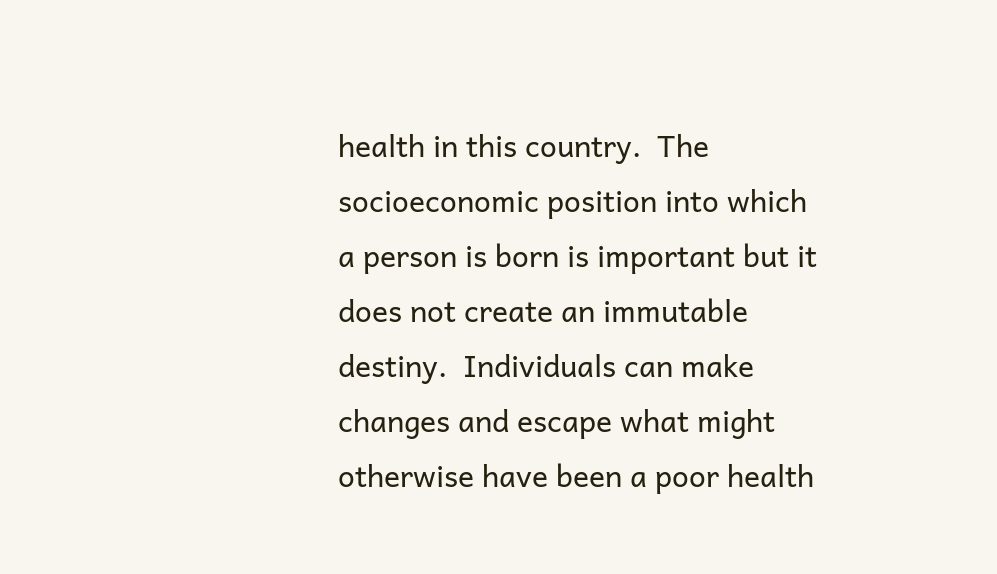health in this country.  The socioeconomic position into which a person is born is important but it does not create an immutable destiny.  Individuals can make changes and escape what might otherwise have been a poor health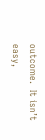outcome.  It isn’t easy,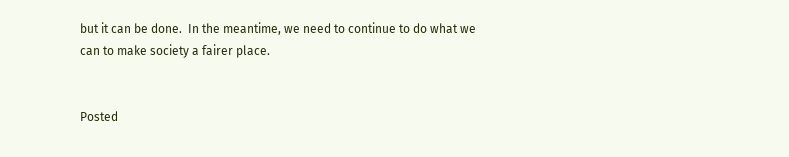but it can be done.  In the meantime, we need to continue to do what we can to make society a fairer place.


Posted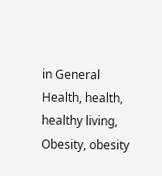in General Health, health, healthy living, Obesity, obesity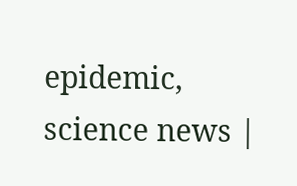epidemic, science news |